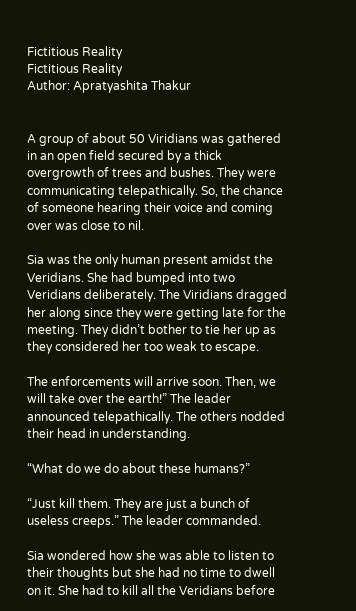Fictitious Reality
Fictitious Reality
Author: Apratyashita Thakur


A group of about 50 Viridians was gathered in an open field secured by a thick overgrowth of trees and bushes. They were communicating telepathically. So, the chance of someone hearing their voice and coming over was close to nil.

Sia was the only human present amidst the Veridians. She had bumped into two Veridians deliberately. The Viridians dragged her along since they were getting late for the meeting. They didn’t bother to tie her up as they considered her too weak to escape.

The enforcements will arrive soon. Then, we will take over the earth!” The leader announced telepathically. The others nodded their head in understanding.

“What do we do about these humans?”

“Just kill them. They are just a bunch of useless creeps.” The leader commanded.

Sia wondered how she was able to listen to their thoughts but she had no time to dwell on it. She had to kill all the Veridians before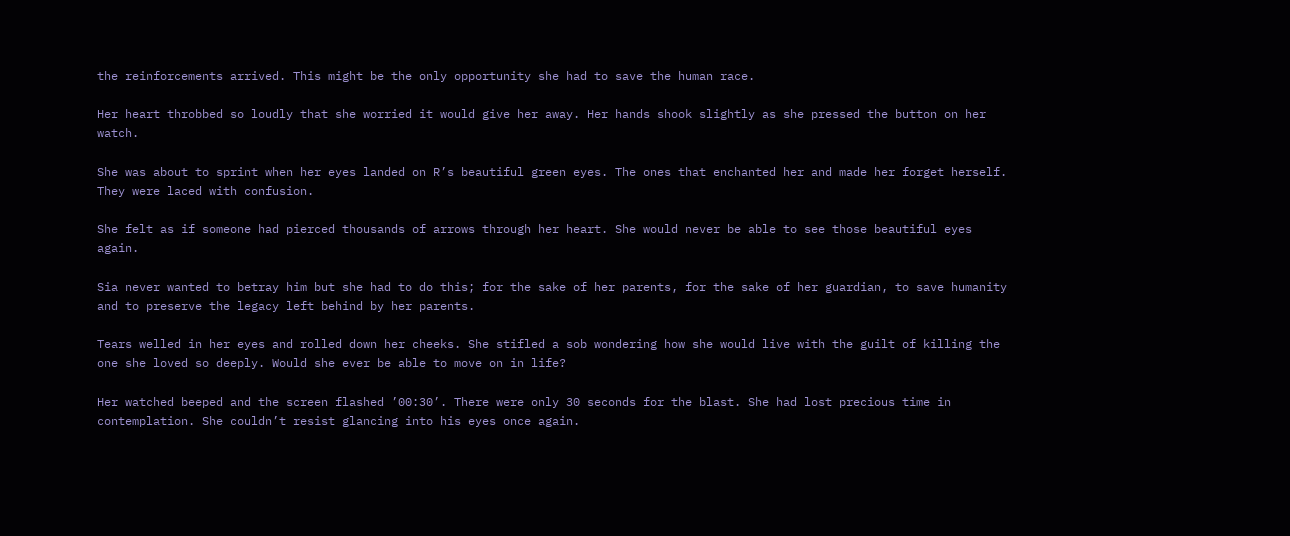the reinforcements arrived. This might be the only opportunity she had to save the human race.

Her heart throbbed so loudly that she worried it would give her away. Her hands shook slightly as she pressed the button on her watch.

She was about to sprint when her eyes landed on R’s beautiful green eyes. The ones that enchanted her and made her forget herself. They were laced with confusion.

She felt as if someone had pierced thousands of arrows through her heart. She would never be able to see those beautiful eyes again.

Sia never wanted to betray him but she had to do this; for the sake of her parents, for the sake of her guardian, to save humanity and to preserve the legacy left behind by her parents.

Tears welled in her eyes and rolled down her cheeks. She stifled a sob wondering how she would live with the guilt of killing the one she loved so deeply. Would she ever be able to move on in life?

Her watched beeped and the screen flashed ’00:30’. There were only 30 seconds for the blast. She had lost precious time in contemplation. She couldn’t resist glancing into his eyes once again.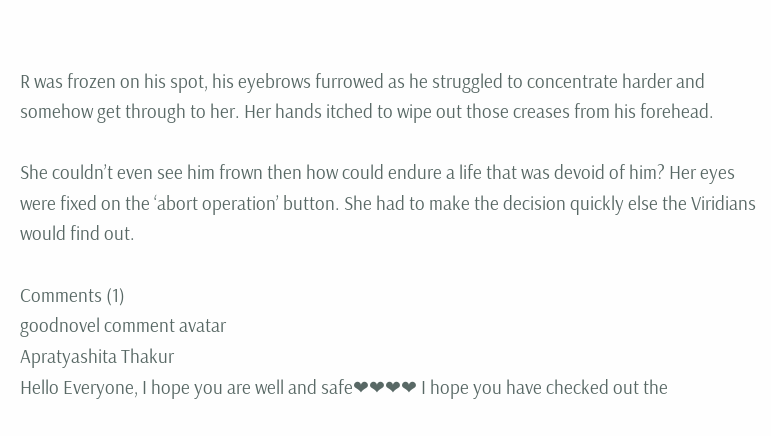R was frozen on his spot, his eyebrows furrowed as he struggled to concentrate harder and somehow get through to her. Her hands itched to wipe out those creases from his forehead.

She couldn’t even see him frown then how could endure a life that was devoid of him? Her eyes were fixed on the ‘abort operation’ button. She had to make the decision quickly else the Viridians would find out.

Comments (1)
goodnovel comment avatar
Apratyashita Thakur
Hello Everyone, I hope you are well and safe❤❤❤❤ I hope you have checked out the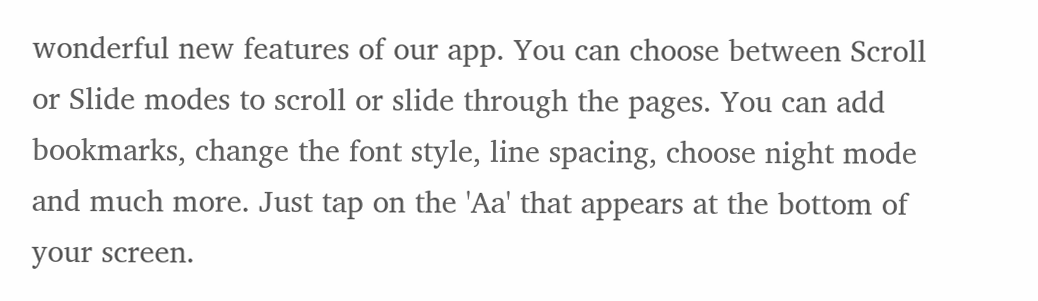wonderful new features of our app. You can choose between Scroll or Slide modes to scroll or slide through the pages. You can add bookmarks, change the font style, line spacing, choose night mode and much more. Just tap on the 'Aa' that appears at the bottom of your screen.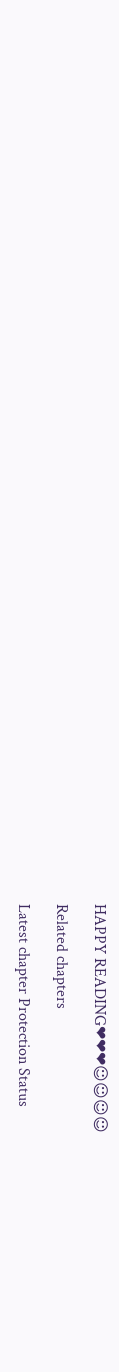HAPPY READING❤❤❤☺☺☺☺

Related chapters

Latest chapter Protection Status